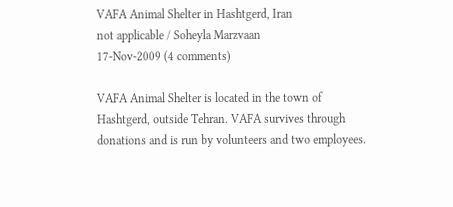VAFA Animal Shelter in Hashtgerd, Iran
not applicable / Soheyla Marzvaan
17-Nov-2009 (4 comments)

VAFA Animal Shelter is located in the town of Hashtgerd, outside Tehran. VAFA survives through donations and is run by volunteers and two employees.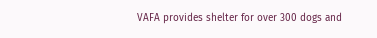VAFA provides shelter for over 300 dogs and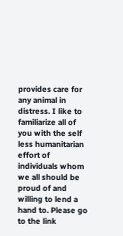provides care for any animal in distress. I like to familiarize all of you with the self less humanitarian effort of individuals whom we all should be proud of and willing to lend a hand to. Please go to the link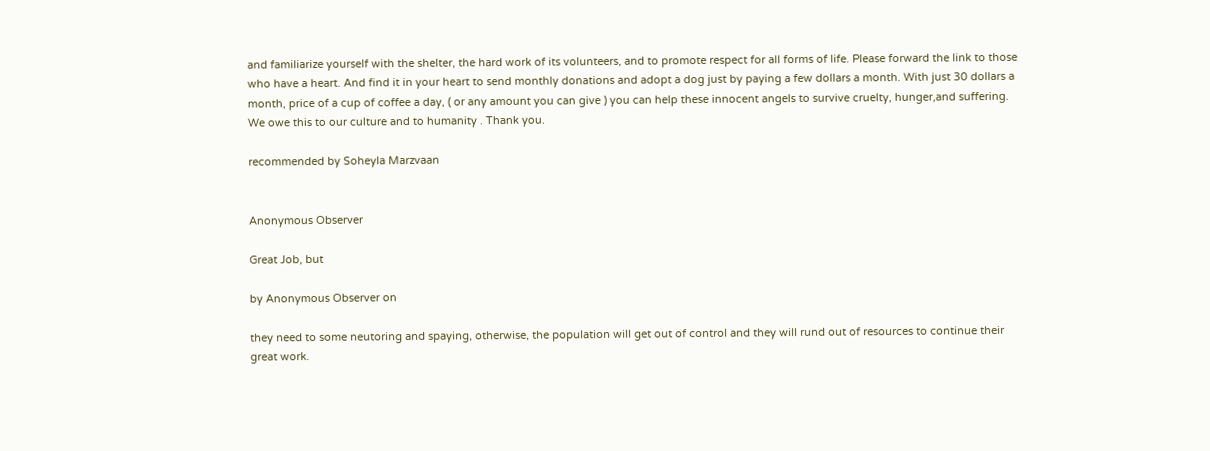and familiarize yourself with the shelter, the hard work of its volunteers, and to promote respect for all forms of life. Please forward the link to those who have a heart. And find it in your heart to send monthly donations and adopt a dog just by paying a few dollars a month. With just 30 dollars a month, price of a cup of coffee a day, ( or any amount you can give ) you can help these innocent angels to survive cruelty, hunger,and suffering. We owe this to our culture and to humanity . Thank you.

recommended by Soheyla Marzvaan


Anonymous Observer

Great Job, but

by Anonymous Observer on

they need to some neutoring and spaying, otherwise, the population will get out of control and they will rund out of resources to continue their great work.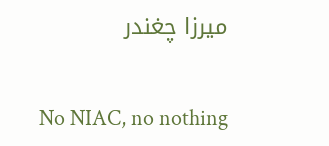میرزا چغندر

No NIAC, no nothing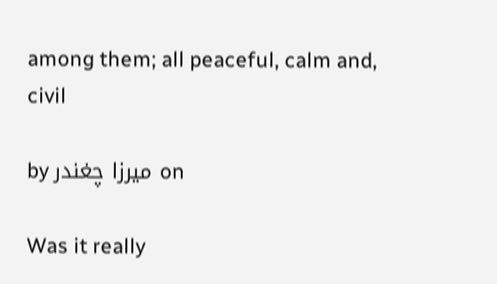among them; all peaceful, calm and, civil

by میرزا چغندر on

Was it really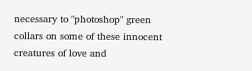necessary to "photoshop" green collars on some of these innocent creatures of love and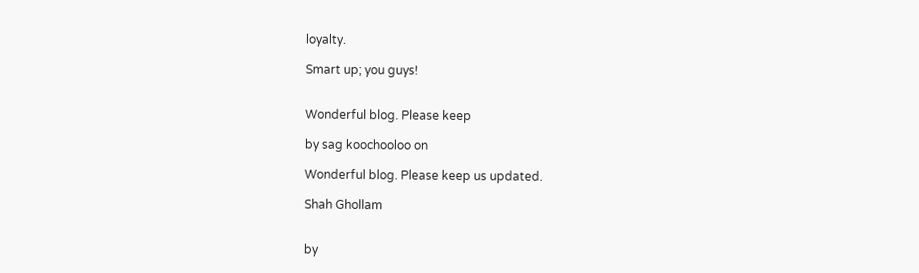loyalty.

Smart up; you guys!


Wonderful blog. Please keep

by sag koochooloo on

Wonderful blog. Please keep us updated.

Shah Ghollam


by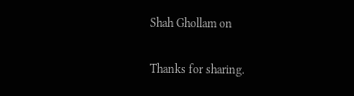Shah Ghollam on

Thanks for sharing.